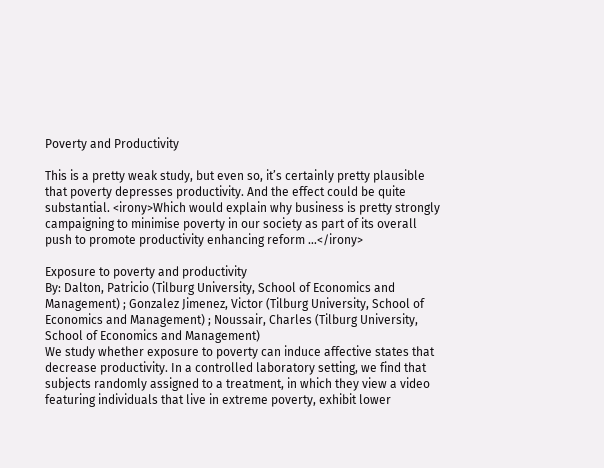Poverty and Productivity

This is a pretty weak study, but even so, it’s certainly pretty plausible that poverty depresses productivity. And the effect could be quite substantial. <irony>Which would explain why business is pretty strongly campaigning to minimise poverty in our society as part of its overall push to promote productivity enhancing reform …</irony>

Exposure to poverty and productivity
By: Dalton, Patricio (Tilburg University, School of Economics and Management) ; Gonzalez Jimenez, Victor (Tilburg University, School of Economics and Management) ; Noussair, Charles (Tilburg University, School of Economics and Management)
We study whether exposure to poverty can induce affective states that decrease productivity. In a controlled laboratory setting, we find that subjects randomly assigned to a treatment, in which they view a video featuring individuals that live in extreme poverty, exhibit lower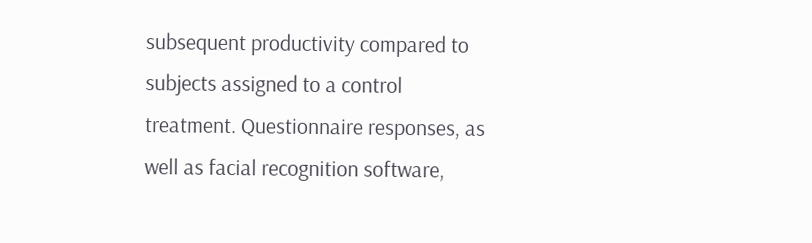subsequent productivity compared to subjects assigned to a control treatment. Questionnaire responses, as well as facial recognition software,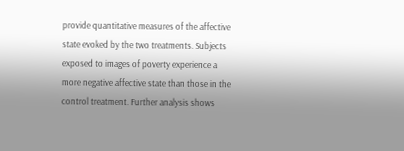provide quantitative measures of the affective state evoked by the two treatments. Subjects exposed to images of poverty experience a more negative affective state than those in the control treatment. Further analysis shows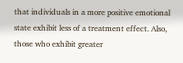that individuals in a more positive emotional state exhibit less of a treatment effect. Also, those who exhibit greater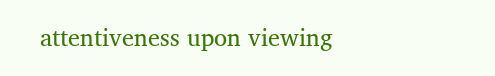attentiveness upon viewing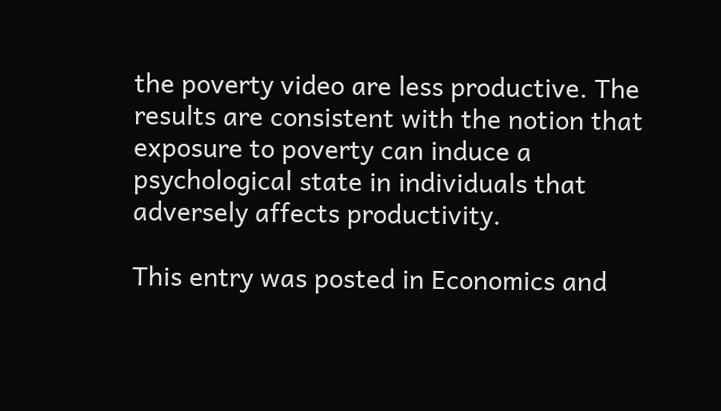the poverty video are less productive. The results are consistent with the notion that exposure to poverty can induce a psychological state in individuals that adversely affects productivity.

This entry was posted in Economics and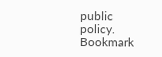public policy. Bookmark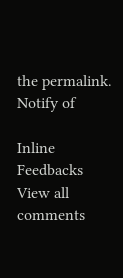the permalink.
Notify of

Inline Feedbacks
View all comments